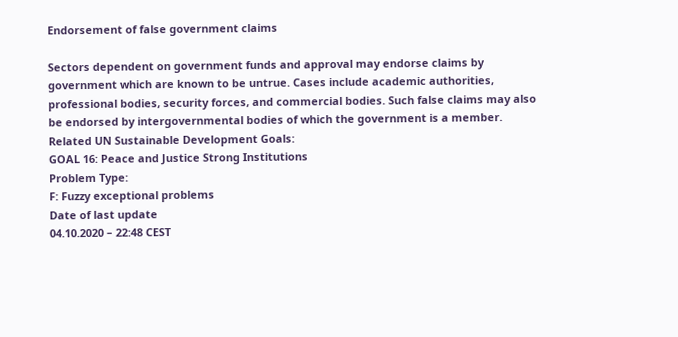Endorsement of false government claims

Sectors dependent on government funds and approval may endorse claims by government which are known to be untrue. Cases include academic authorities, professional bodies, security forces, and commercial bodies. Such false claims may also be endorsed by intergovernmental bodies of which the government is a member.
Related UN Sustainable Development Goals:
GOAL 16: Peace and Justice Strong Institutions
Problem Type:
F: Fuzzy exceptional problems
Date of last update
04.10.2020 – 22:48 CEST